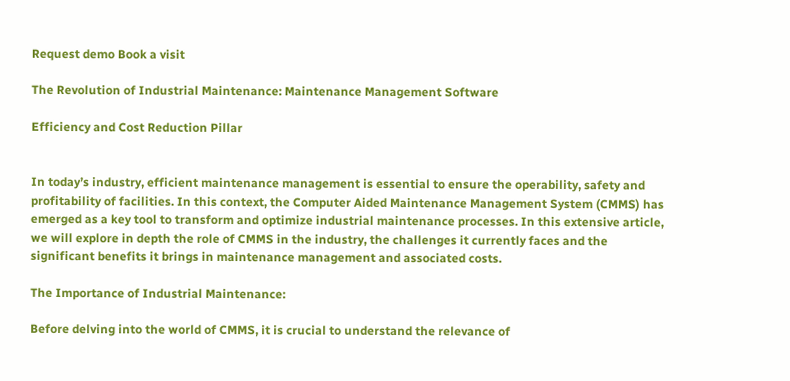Request demo Book a visit

The Revolution of Industrial Maintenance: Maintenance Management Software

Efficiency and Cost Reduction Pillar


In today’s industry, efficient maintenance management is essential to ensure the operability, safety and profitability of facilities. In this context, the Computer Aided Maintenance Management System (CMMS) has emerged as a key tool to transform and optimize industrial maintenance processes. In this extensive article, we will explore in depth the role of CMMS in the industry, the challenges it currently faces and the significant benefits it brings in maintenance management and associated costs.

The Importance of Industrial Maintenance:

Before delving into the world of CMMS, it is crucial to understand the relevance of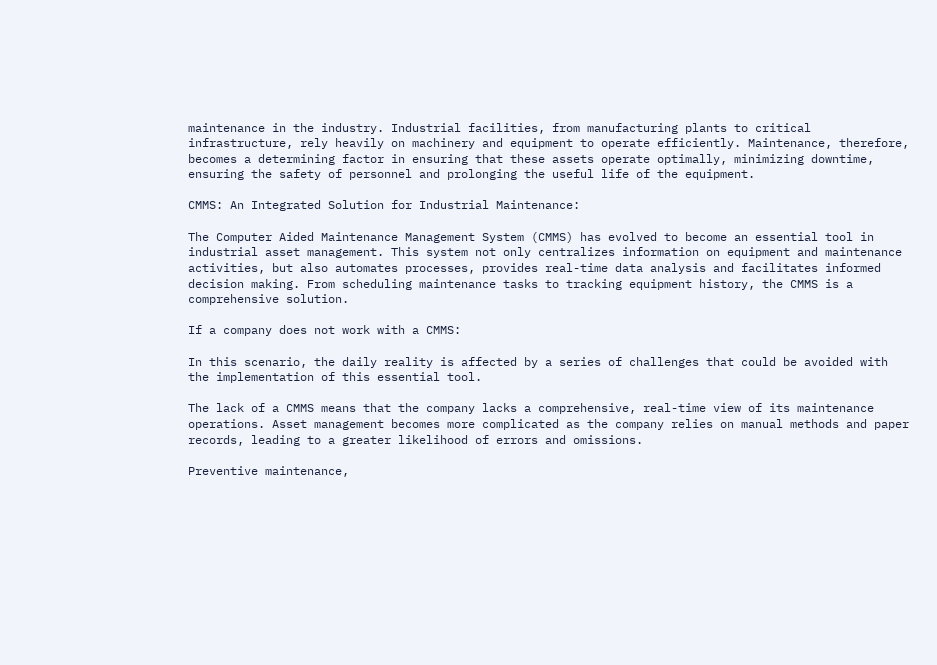maintenance in the industry. Industrial facilities, from manufacturing plants to critical infrastructure, rely heavily on machinery and equipment to operate efficiently. Maintenance, therefore, becomes a determining factor in ensuring that these assets operate optimally, minimizing downtime, ensuring the safety of personnel and prolonging the useful life of the equipment.

CMMS: An Integrated Solution for Industrial Maintenance:

The Computer Aided Maintenance Management System (CMMS) has evolved to become an essential tool in industrial asset management. This system not only centralizes information on equipment and maintenance activities, but also automates processes, provides real-time data analysis and facilitates informed decision making. From scheduling maintenance tasks to tracking equipment history, the CMMS is a comprehensive solution.

If a company does not work with a CMMS:

In this scenario, the daily reality is affected by a series of challenges that could be avoided with the implementation of this essential tool.

The lack of a CMMS means that the company lacks a comprehensive, real-time view of its maintenance operations. Asset management becomes more complicated as the company relies on manual methods and paper records, leading to a greater likelihood of errors and omissions.

Preventive maintenance,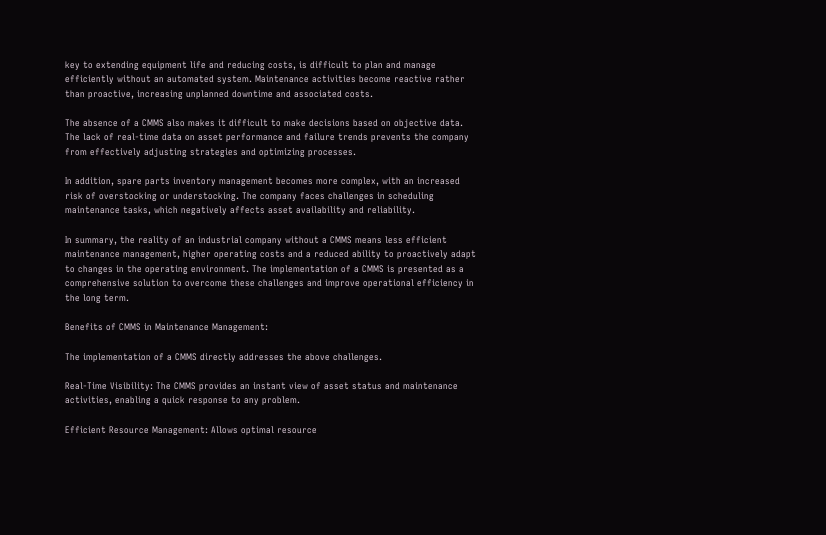key to extending equipment life and reducing costs, is difficult to plan and manage efficiently without an automated system. Maintenance activities become reactive rather than proactive, increasing unplanned downtime and associated costs.

The absence of a CMMS also makes it difficult to make decisions based on objective data. The lack of real-time data on asset performance and failure trends prevents the company from effectively adjusting strategies and optimizing processes.

In addition, spare parts inventory management becomes more complex, with an increased risk of overstocking or understocking. The company faces challenges in scheduling maintenance tasks, which negatively affects asset availability and reliability.

In summary, the reality of an industrial company without a CMMS means less efficient maintenance management, higher operating costs and a reduced ability to proactively adapt to changes in the operating environment. The implementation of a CMMS is presented as a comprehensive solution to overcome these challenges and improve operational efficiency in the long term.

Benefits of CMMS in Maintenance Management:

The implementation of a CMMS directly addresses the above challenges.

Real-Time Visibility: The CMMS provides an instant view of asset status and maintenance activities, enabling a quick response to any problem.

Efficient Resource Management: Allows optimal resource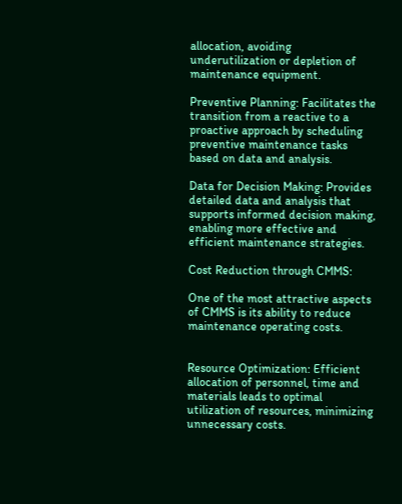allocation, avoiding underutilization or depletion of maintenance equipment.

Preventive Planning: Facilitates the transition from a reactive to a proactive approach by scheduling preventive maintenance tasks based on data and analysis.

Data for Decision Making: Provides detailed data and analysis that supports informed decision making, enabling more effective and efficient maintenance strategies.

Cost Reduction through CMMS:

One of the most attractive aspects of CMMS is its ability to reduce maintenance operating costs.


Resource Optimization: Efficient allocation of personnel, time and materials leads to optimal utilization of resources, minimizing unnecessary costs.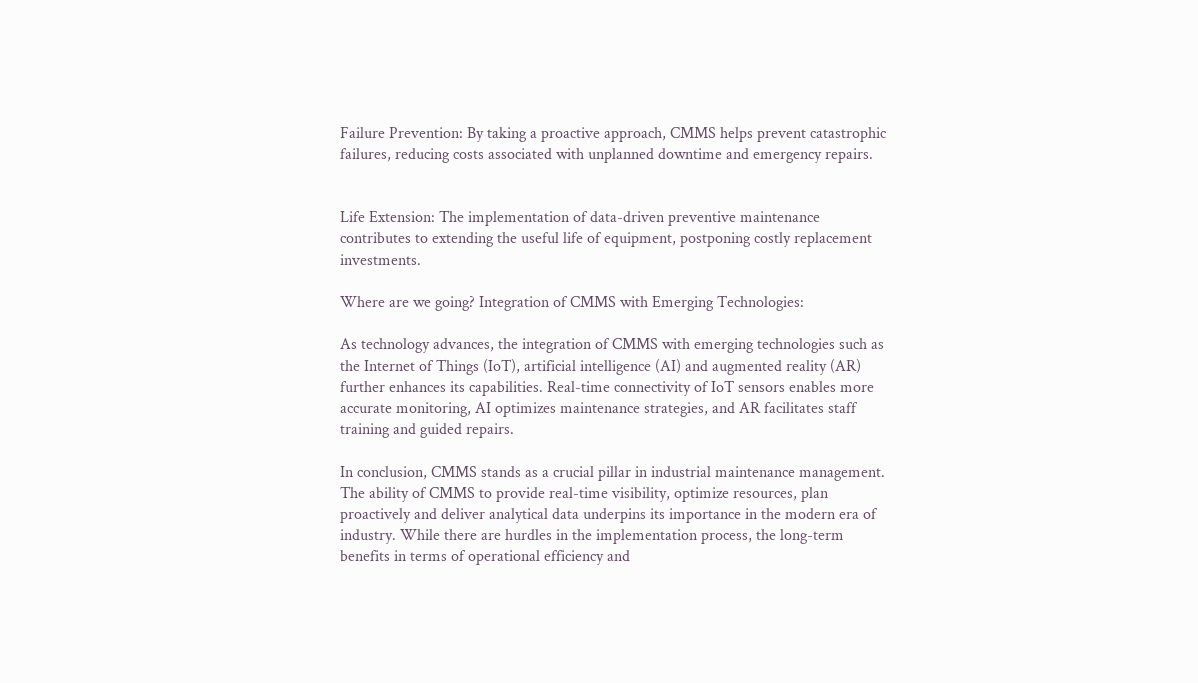Failure Prevention: By taking a proactive approach, CMMS helps prevent catastrophic failures, reducing costs associated with unplanned downtime and emergency repairs.


Life Extension: The implementation of data-driven preventive maintenance contributes to extending the useful life of equipment, postponing costly replacement investments.

Where are we going? Integration of CMMS with Emerging Technologies:

As technology advances, the integration of CMMS with emerging technologies such as the Internet of Things (IoT), artificial intelligence (AI) and augmented reality (AR) further enhances its capabilities. Real-time connectivity of IoT sensors enables more accurate monitoring, AI optimizes maintenance strategies, and AR facilitates staff training and guided repairs.

In conclusion, CMMS stands as a crucial pillar in industrial maintenance management. The ability of CMMS to provide real-time visibility, optimize resources, plan proactively and deliver analytical data underpins its importance in the modern era of industry. While there are hurdles in the implementation process, the long-term benefits in terms of operational efficiency and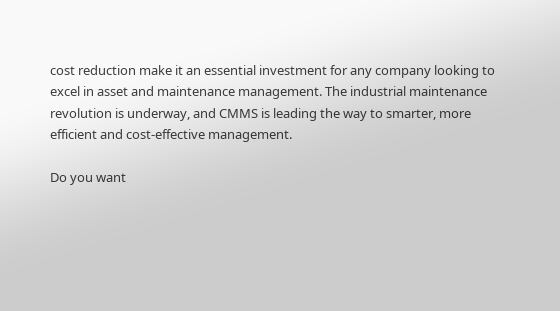cost reduction make it an essential investment for any company looking to excel in asset and maintenance management. The industrial maintenance revolution is underway, and CMMS is leading the way to smarter, more efficient and cost-effective management.

Do you want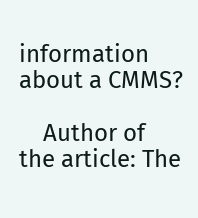information about a CMMS?

    Author of the article: The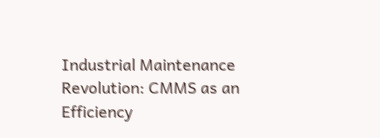Industrial Maintenance Revolution: CMMS as an Efficiency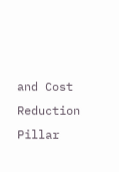and Cost Reduction Pillar